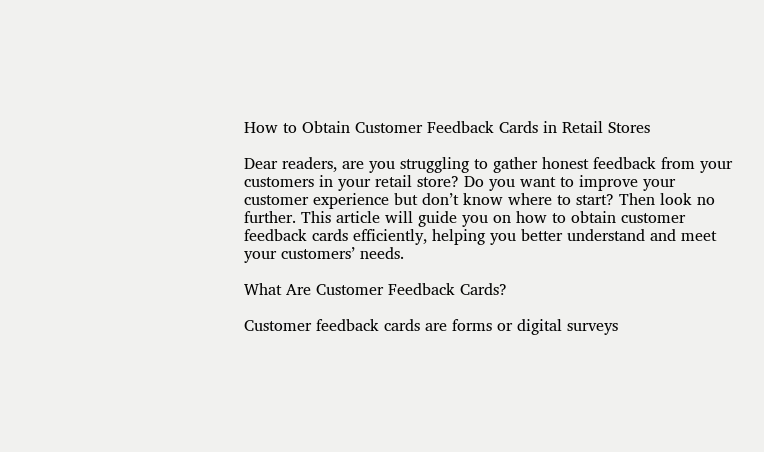How to Obtain Customer Feedback Cards in Retail Stores

Dear readers, are you struggling to gather honest feedback from your customers in your retail store? Do you want to improve your customer experience but don’t know where to start? Then look no further. This article will guide you on how to obtain customer feedback cards efficiently, helping you better understand and meet your customers’ needs.

What Are Customer Feedback Cards?

Customer feedback cards are forms or digital surveys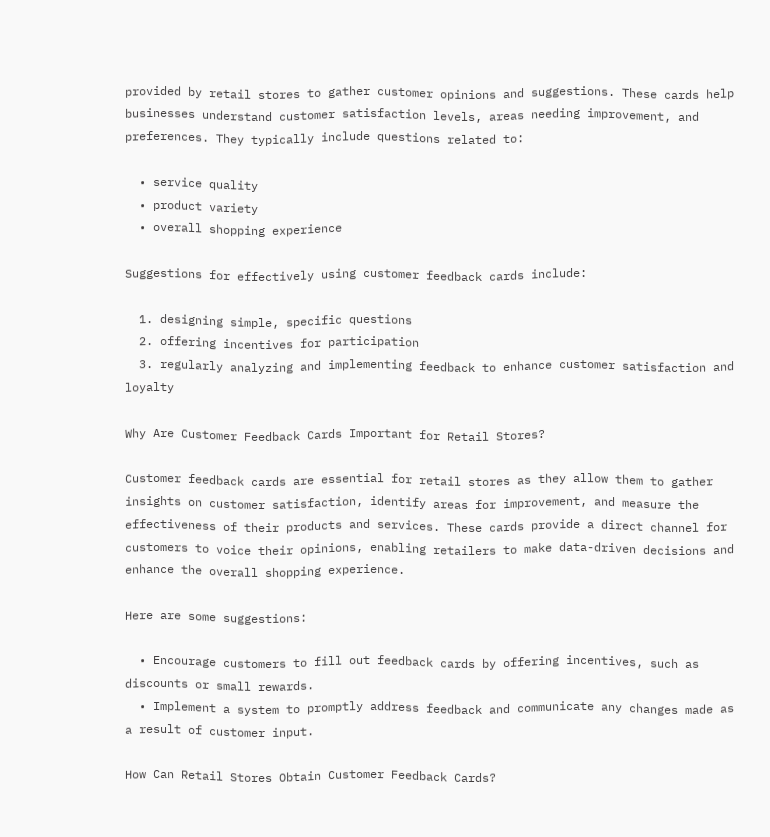provided by retail stores to gather customer opinions and suggestions. These cards help businesses understand customer satisfaction levels, areas needing improvement, and preferences. They typically include questions related to:

  • service quality
  • product variety
  • overall shopping experience

Suggestions for effectively using customer feedback cards include:

  1. designing simple, specific questions
  2. offering incentives for participation
  3. regularly analyzing and implementing feedback to enhance customer satisfaction and loyalty

Why Are Customer Feedback Cards Important for Retail Stores?

Customer feedback cards are essential for retail stores as they allow them to gather insights on customer satisfaction, identify areas for improvement, and measure the effectiveness of their products and services. These cards provide a direct channel for customers to voice their opinions, enabling retailers to make data-driven decisions and enhance the overall shopping experience.

Here are some suggestions:

  • Encourage customers to fill out feedback cards by offering incentives, such as discounts or small rewards.
  • Implement a system to promptly address feedback and communicate any changes made as a result of customer input.

How Can Retail Stores Obtain Customer Feedback Cards?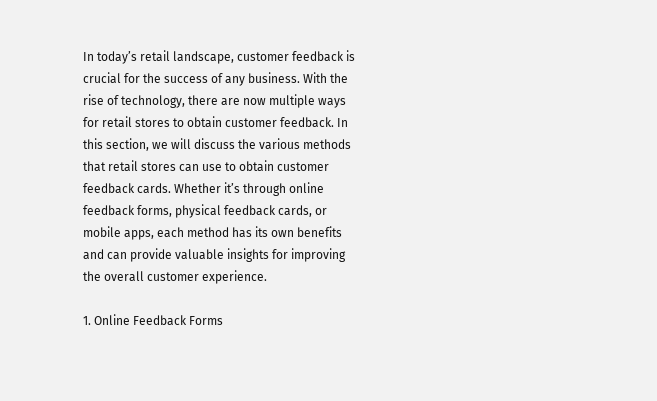In today’s retail landscape, customer feedback is crucial for the success of any business. With the rise of technology, there are now multiple ways for retail stores to obtain customer feedback. In this section, we will discuss the various methods that retail stores can use to obtain customer feedback cards. Whether it’s through online feedback forms, physical feedback cards, or mobile apps, each method has its own benefits and can provide valuable insights for improving the overall customer experience.

1. Online Feedback Forms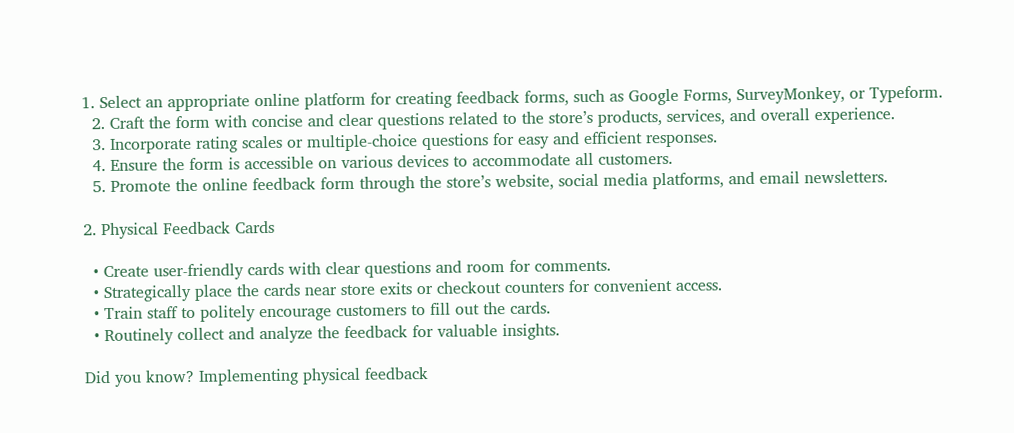1. Select an appropriate online platform for creating feedback forms, such as Google Forms, SurveyMonkey, or Typeform.
  2. Craft the form with concise and clear questions related to the store’s products, services, and overall experience.
  3. Incorporate rating scales or multiple-choice questions for easy and efficient responses.
  4. Ensure the form is accessible on various devices to accommodate all customers.
  5. Promote the online feedback form through the store’s website, social media platforms, and email newsletters.

2. Physical Feedback Cards

  • Create user-friendly cards with clear questions and room for comments.
  • Strategically place the cards near store exits or checkout counters for convenient access.
  • Train staff to politely encourage customers to fill out the cards.
  • Routinely collect and analyze the feedback for valuable insights.

Did you know? Implementing physical feedback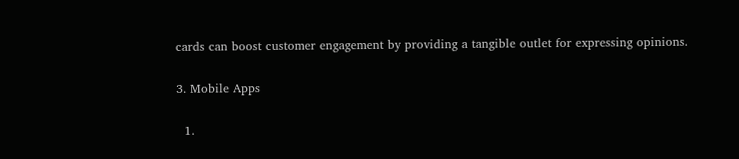cards can boost customer engagement by providing a tangible outlet for expressing opinions.

3. Mobile Apps

  1.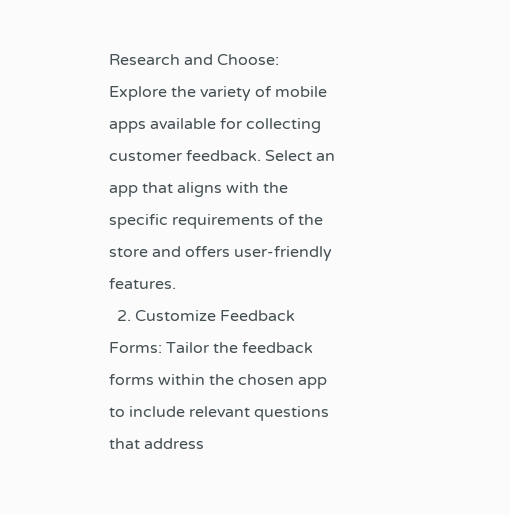Research and Choose: Explore the variety of mobile apps available for collecting customer feedback. Select an app that aligns with the specific requirements of the store and offers user-friendly features.
  2. Customize Feedback Forms: Tailor the feedback forms within the chosen app to include relevant questions that address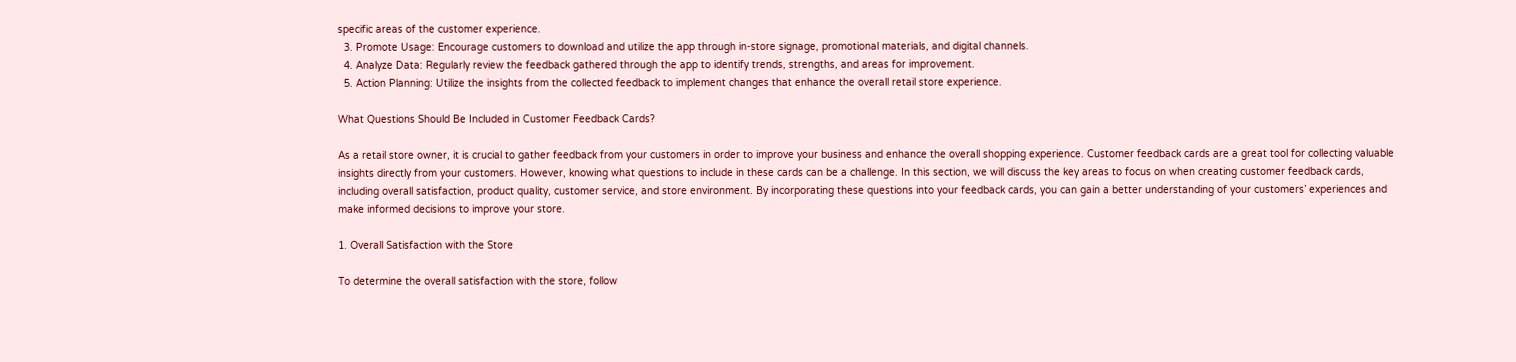specific areas of the customer experience.
  3. Promote Usage: Encourage customers to download and utilize the app through in-store signage, promotional materials, and digital channels.
  4. Analyze Data: Regularly review the feedback gathered through the app to identify trends, strengths, and areas for improvement.
  5. Action Planning: Utilize the insights from the collected feedback to implement changes that enhance the overall retail store experience.

What Questions Should Be Included in Customer Feedback Cards?

As a retail store owner, it is crucial to gather feedback from your customers in order to improve your business and enhance the overall shopping experience. Customer feedback cards are a great tool for collecting valuable insights directly from your customers. However, knowing what questions to include in these cards can be a challenge. In this section, we will discuss the key areas to focus on when creating customer feedback cards, including overall satisfaction, product quality, customer service, and store environment. By incorporating these questions into your feedback cards, you can gain a better understanding of your customers’ experiences and make informed decisions to improve your store.

1. Overall Satisfaction with the Store

To determine the overall satisfaction with the store, follow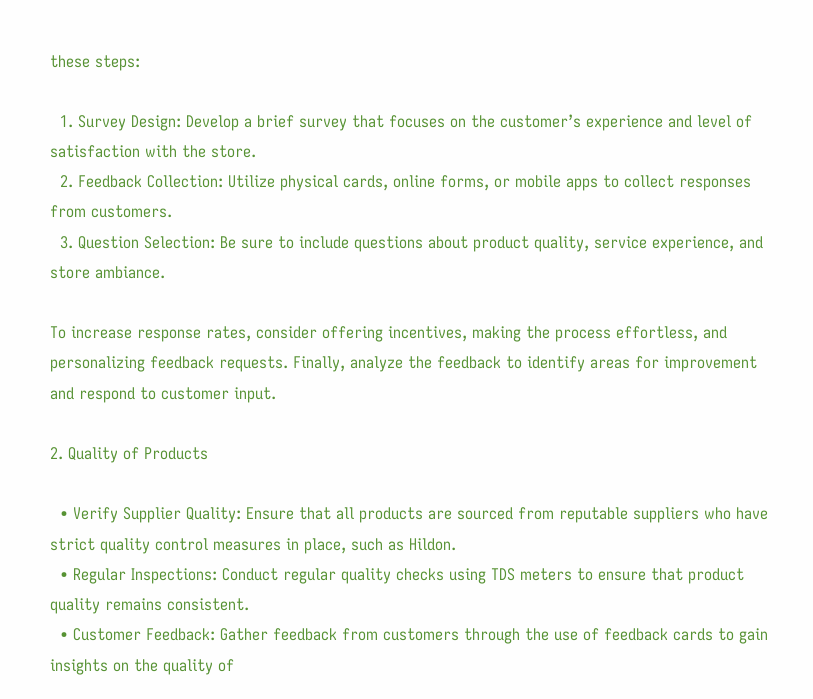these steps:

  1. Survey Design: Develop a brief survey that focuses on the customer’s experience and level of satisfaction with the store.
  2. Feedback Collection: Utilize physical cards, online forms, or mobile apps to collect responses from customers.
  3. Question Selection: Be sure to include questions about product quality, service experience, and store ambiance.

To increase response rates, consider offering incentives, making the process effortless, and personalizing feedback requests. Finally, analyze the feedback to identify areas for improvement and respond to customer input.

2. Quality of Products

  • Verify Supplier Quality: Ensure that all products are sourced from reputable suppliers who have strict quality control measures in place, such as Hildon.
  • Regular Inspections: Conduct regular quality checks using TDS meters to ensure that product quality remains consistent.
  • Customer Feedback: Gather feedback from customers through the use of feedback cards to gain insights on the quality of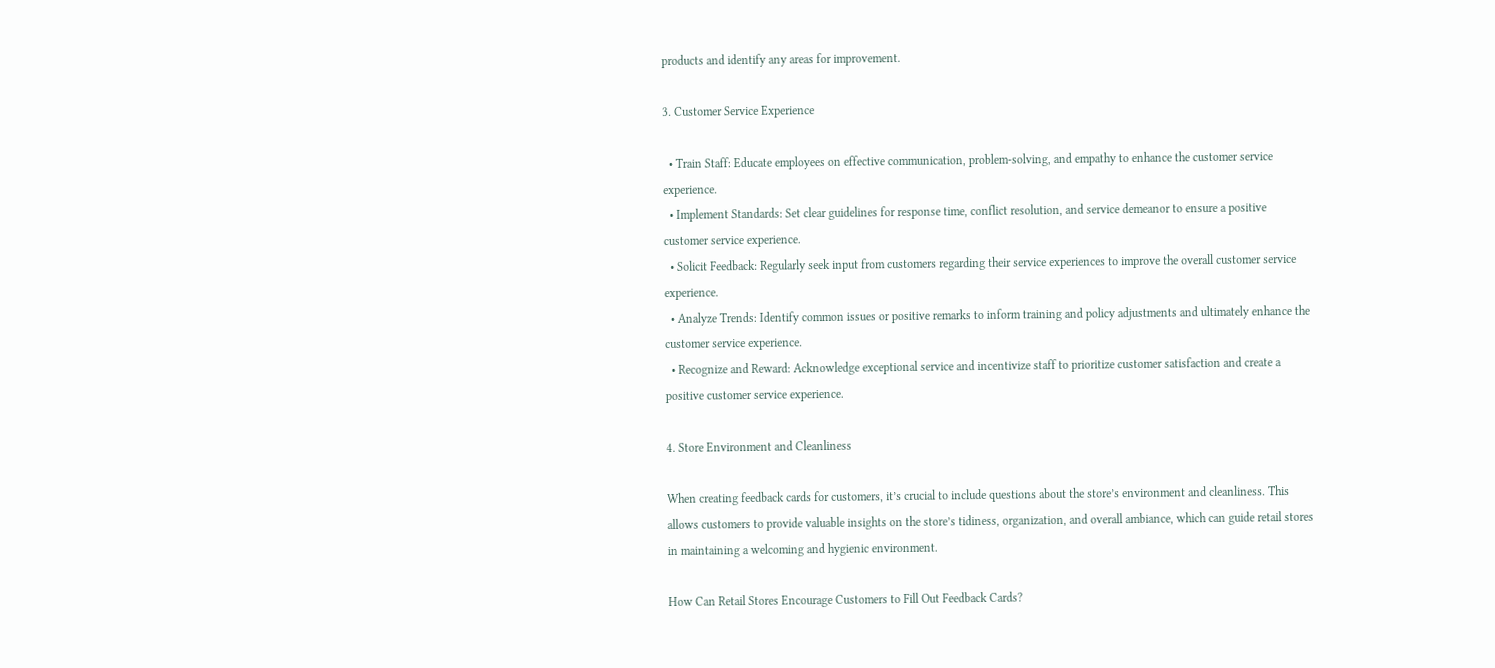products and identify any areas for improvement.

3. Customer Service Experience

  • Train Staff: Educate employees on effective communication, problem-solving, and empathy to enhance the customer service experience.
  • Implement Standards: Set clear guidelines for response time, conflict resolution, and service demeanor to ensure a positive customer service experience.
  • Solicit Feedback: Regularly seek input from customers regarding their service experiences to improve the overall customer service experience.
  • Analyze Trends: Identify common issues or positive remarks to inform training and policy adjustments and ultimately enhance the customer service experience.
  • Recognize and Reward: Acknowledge exceptional service and incentivize staff to prioritize customer satisfaction and create a positive customer service experience.

4. Store Environment and Cleanliness

When creating feedback cards for customers, it’s crucial to include questions about the store’s environment and cleanliness. This allows customers to provide valuable insights on the store’s tidiness, organization, and overall ambiance, which can guide retail stores in maintaining a welcoming and hygienic environment.

How Can Retail Stores Encourage Customers to Fill Out Feedback Cards?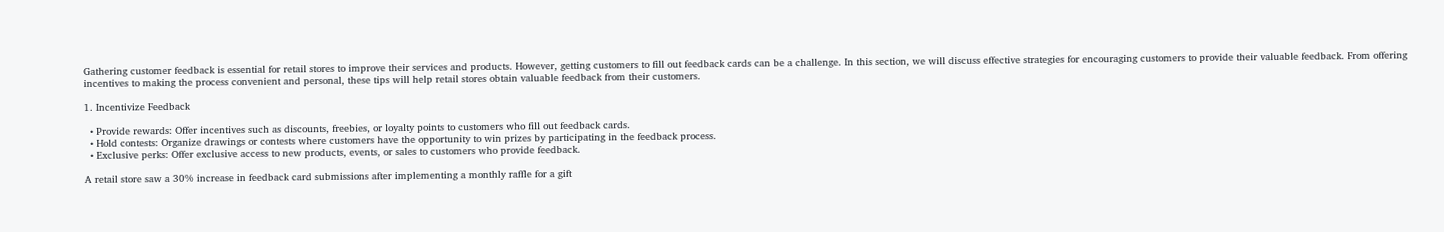Gathering customer feedback is essential for retail stores to improve their services and products. However, getting customers to fill out feedback cards can be a challenge. In this section, we will discuss effective strategies for encouraging customers to provide their valuable feedback. From offering incentives to making the process convenient and personal, these tips will help retail stores obtain valuable feedback from their customers.

1. Incentivize Feedback

  • Provide rewards: Offer incentives such as discounts, freebies, or loyalty points to customers who fill out feedback cards.
  • Hold contests: Organize drawings or contests where customers have the opportunity to win prizes by participating in the feedback process.
  • Exclusive perks: Offer exclusive access to new products, events, or sales to customers who provide feedback.

A retail store saw a 30% increase in feedback card submissions after implementing a monthly raffle for a gift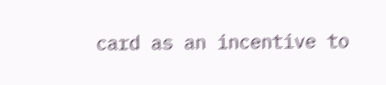card as an incentive to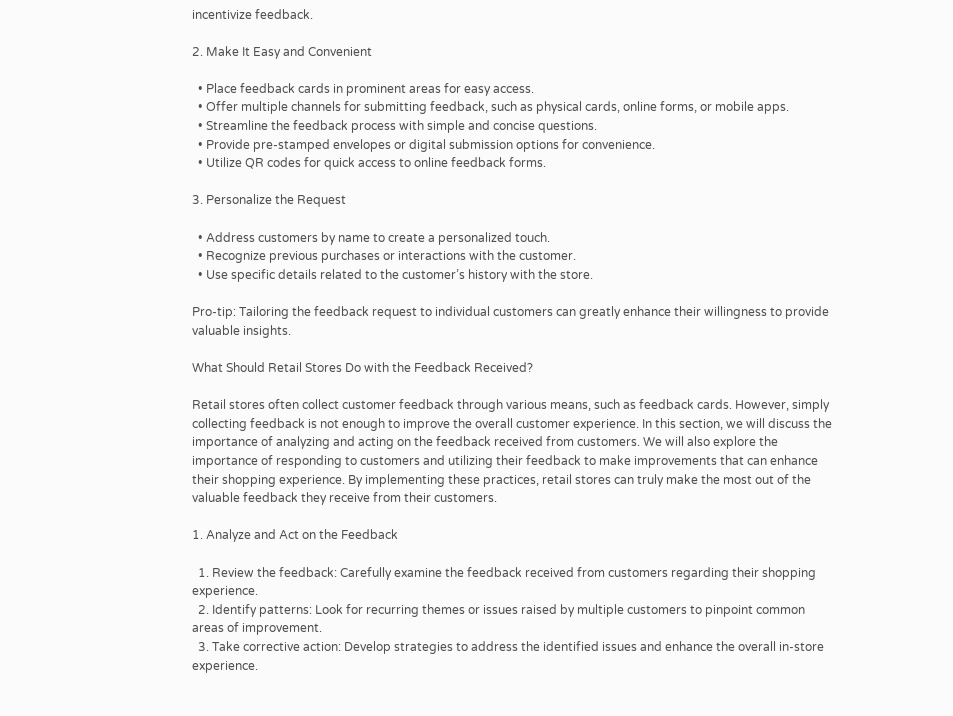incentivize feedback.

2. Make It Easy and Convenient

  • Place feedback cards in prominent areas for easy access.
  • Offer multiple channels for submitting feedback, such as physical cards, online forms, or mobile apps.
  • Streamline the feedback process with simple and concise questions.
  • Provide pre-stamped envelopes or digital submission options for convenience.
  • Utilize QR codes for quick access to online feedback forms.

3. Personalize the Request

  • Address customers by name to create a personalized touch.
  • Recognize previous purchases or interactions with the customer.
  • Use specific details related to the customer’s history with the store.

Pro-tip: Tailoring the feedback request to individual customers can greatly enhance their willingness to provide valuable insights.

What Should Retail Stores Do with the Feedback Received?

Retail stores often collect customer feedback through various means, such as feedback cards. However, simply collecting feedback is not enough to improve the overall customer experience. In this section, we will discuss the importance of analyzing and acting on the feedback received from customers. We will also explore the importance of responding to customers and utilizing their feedback to make improvements that can enhance their shopping experience. By implementing these practices, retail stores can truly make the most out of the valuable feedback they receive from their customers.

1. Analyze and Act on the Feedback

  1. Review the feedback: Carefully examine the feedback received from customers regarding their shopping experience.
  2. Identify patterns: Look for recurring themes or issues raised by multiple customers to pinpoint common areas of improvement.
  3. Take corrective action: Develop strategies to address the identified issues and enhance the overall in-store experience.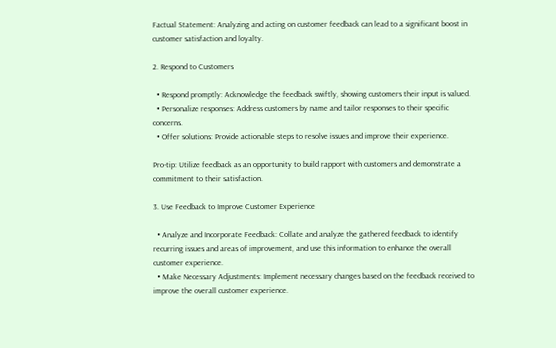Factual Statement: Analyzing and acting on customer feedback can lead to a significant boost in customer satisfaction and loyalty.

2. Respond to Customers

  • Respond promptly: Acknowledge the feedback swiftly, showing customers their input is valued.
  • Personalize responses: Address customers by name and tailor responses to their specific concerns.
  • Offer solutions: Provide actionable steps to resolve issues and improve their experience.

Pro-tip: Utilize feedback as an opportunity to build rapport with customers and demonstrate a commitment to their satisfaction.

3. Use Feedback to Improve Customer Experience

  • Analyze and Incorporate Feedback: Collate and analyze the gathered feedback to identify recurring issues and areas of improvement, and use this information to enhance the overall customer experience.
  • Make Necessary Adjustments: Implement necessary changes based on the feedback received to improve the overall customer experience.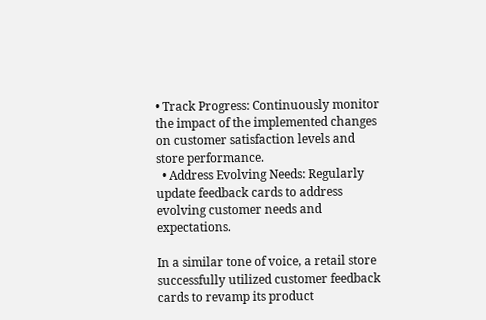• Track Progress: Continuously monitor the impact of the implemented changes on customer satisfaction levels and store performance.
  • Address Evolving Needs: Regularly update feedback cards to address evolving customer needs and expectations.

In a similar tone of voice, a retail store successfully utilized customer feedback cards to revamp its product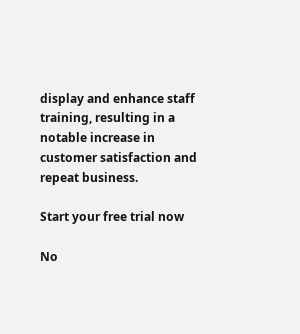display and enhance staff training, resulting in a notable increase in customer satisfaction and repeat business.

Start your free trial now

No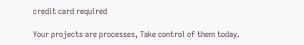credit card required

Your projects are processes, Take control of them today.